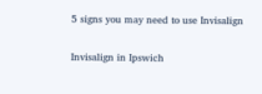5 signs you may need to use Invisalign

Invisalign in Ipswich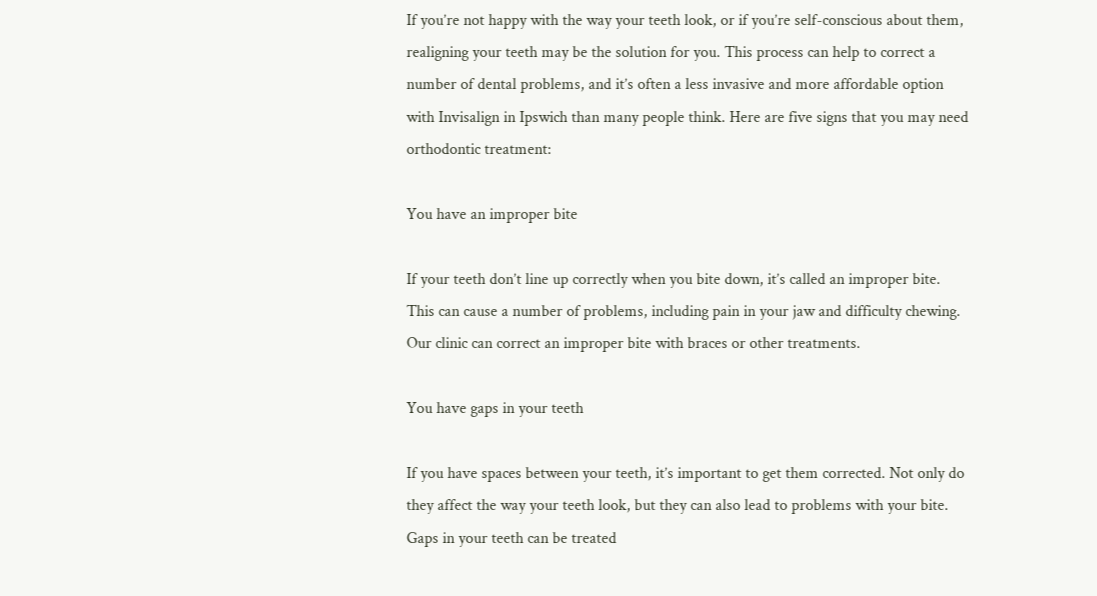If you’re not happy with the way your teeth look, or if you’re self-conscious about them, realigning your teeth may be the solution for you. This process can help to correct a number of dental problems, and it’s often a less invasive and more affordable option with Invisalign in Ipswich than many people think. Here are five signs that you may need orthodontic treatment:

You have an improper bite

If your teeth don’t line up correctly when you bite down, it’s called an improper bite. This can cause a number of problems, including pain in your jaw and difficulty chewing. Our clinic can correct an improper bite with braces or other treatments.

You have gaps in your teeth

If you have spaces between your teeth, it’s important to get them corrected. Not only do they affect the way your teeth look, but they can also lead to problems with your bite. Gaps in your teeth can be treated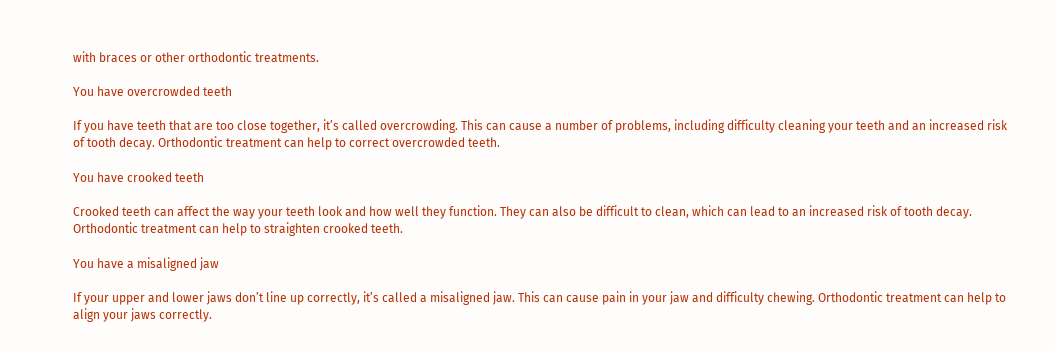with braces or other orthodontic treatments.

You have overcrowded teeth

If you have teeth that are too close together, it’s called overcrowding. This can cause a number of problems, including difficulty cleaning your teeth and an increased risk of tooth decay. Orthodontic treatment can help to correct overcrowded teeth.

You have crooked teeth

Crooked teeth can affect the way your teeth look and how well they function. They can also be difficult to clean, which can lead to an increased risk of tooth decay. Orthodontic treatment can help to straighten crooked teeth.

You have a misaligned jaw

If your upper and lower jaws don’t line up correctly, it’s called a misaligned jaw. This can cause pain in your jaw and difficulty chewing. Orthodontic treatment can help to align your jaws correctly.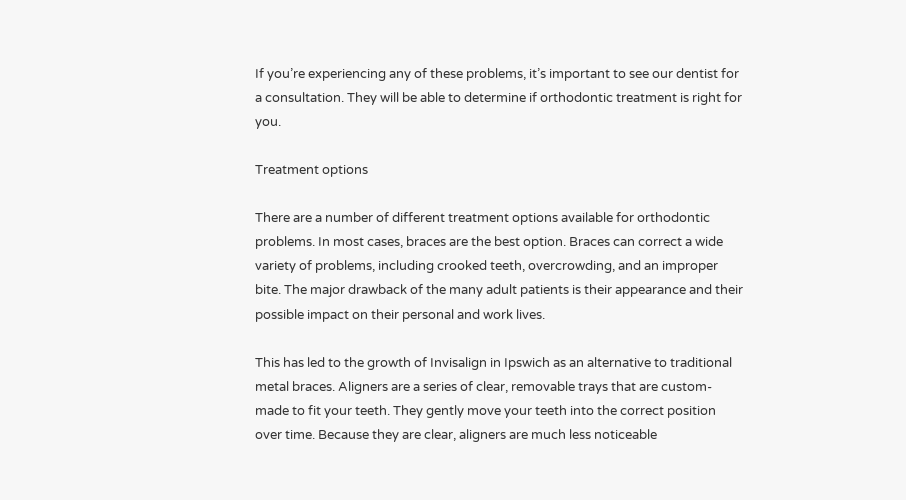If you’re experiencing any of these problems, it’s important to see our dentist for a consultation. They will be able to determine if orthodontic treatment is right for you.

Treatment options

There are a number of different treatment options available for orthodontic problems. In most cases, braces are the best option. Braces can correct a wide variety of problems, including crooked teeth, overcrowding, and an improper bite. The major drawback of the many adult patients is their appearance and their possible impact on their personal and work lives.

This has led to the growth of Invisalign in Ipswich as an alternative to traditional metal braces. Aligners are a series of clear, removable trays that are custom-made to fit your teeth. They gently move your teeth into the correct position over time. Because they are clear, aligners are much less noticeable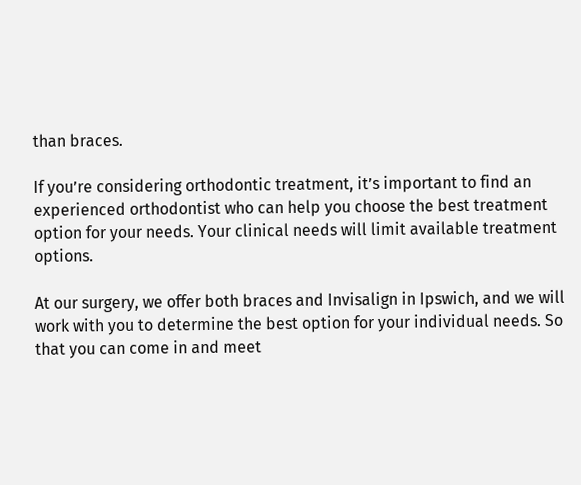than braces.

If you’re considering orthodontic treatment, it’s important to find an experienced orthodontist who can help you choose the best treatment option for your needs. Your clinical needs will limit available treatment options.

At our surgery, we offer both braces and Invisalign in Ipswich, and we will work with you to determine the best option for your individual needs. So that you can come in and meet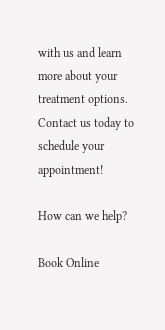with us and learn more about your treatment options. Contact us today to schedule your appointment!

How can we help?

Book Online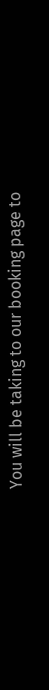You will be taking to our booking page to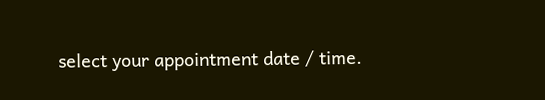select your appointment date / time.